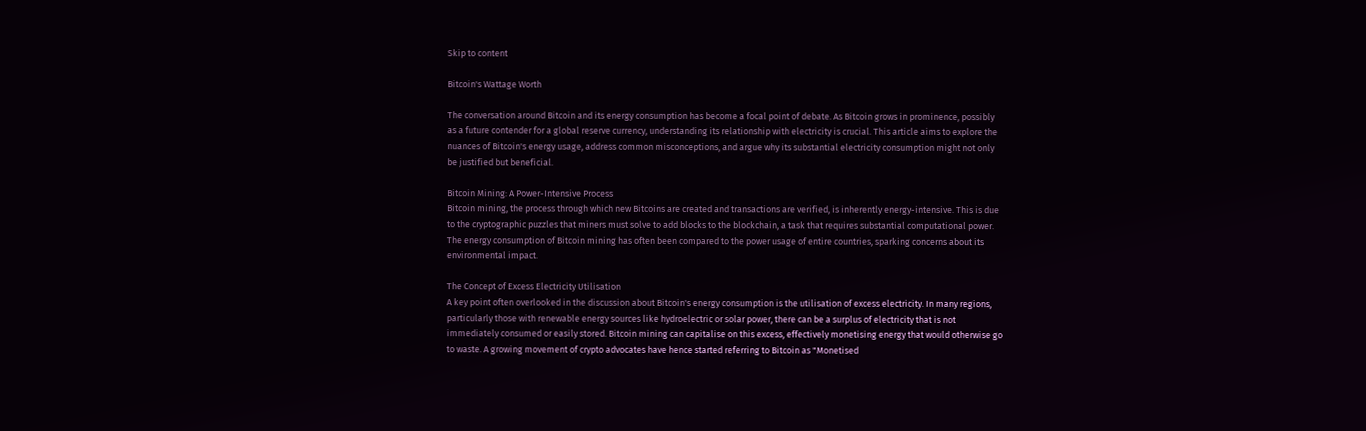Skip to content

Bitcoin's Wattage Worth

The conversation around Bitcoin and its energy consumption has become a focal point of debate. As Bitcoin grows in prominence, possibly as a future contender for a global reserve currency, understanding its relationship with electricity is crucial. This article aims to explore the nuances of Bitcoin's energy usage, address common misconceptions, and argue why its substantial electricity consumption might not only be justified but beneficial.

Bitcoin Mining: A Power-Intensive Process
Bitcoin mining, the process through which new Bitcoins are created and transactions are verified, is inherently energy-intensive. This is due to the cryptographic puzzles that miners must solve to add blocks to the blockchain, a task that requires substantial computational power. The energy consumption of Bitcoin mining has often been compared to the power usage of entire countries, sparking concerns about its environmental impact.

The Concept of Excess Electricity Utilisation
A key point often overlooked in the discussion about Bitcoin's energy consumption is the utilisation of excess electricity. In many regions, particularly those with renewable energy sources like hydroelectric or solar power, there can be a surplus of electricity that is not immediately consumed or easily stored. Bitcoin mining can capitalise on this excess, effectively monetising energy that would otherwise go to waste. A growing movement of crypto advocates have hence started referring to Bitcoin as "Monetised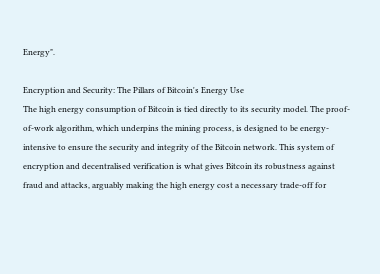Energy".

Encryption and Security: The Pillars of Bitcoin's Energy Use
The high energy consumption of Bitcoin is tied directly to its security model. The proof-of-work algorithm, which underpins the mining process, is designed to be energy-intensive to ensure the security and integrity of the Bitcoin network. This system of encryption and decentralised verification is what gives Bitcoin its robustness against fraud and attacks, arguably making the high energy cost a necessary trade-off for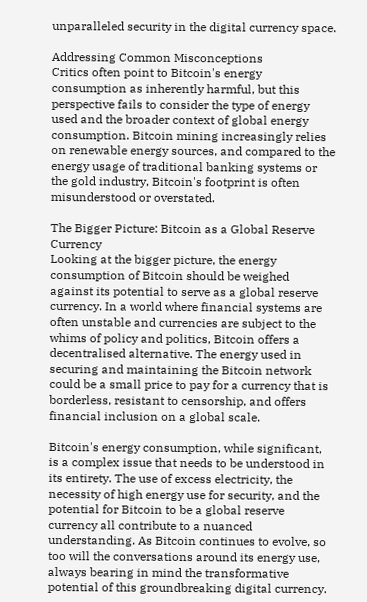unparalleled security in the digital currency space.

Addressing Common Misconceptions
Critics often point to Bitcoin's energy consumption as inherently harmful, but this perspective fails to consider the type of energy used and the broader context of global energy consumption. Bitcoin mining increasingly relies on renewable energy sources, and compared to the energy usage of traditional banking systems or the gold industry, Bitcoin's footprint is often misunderstood or overstated.

The Bigger Picture: Bitcoin as a Global Reserve Currency
Looking at the bigger picture, the energy consumption of Bitcoin should be weighed against its potential to serve as a global reserve currency. In a world where financial systems are often unstable and currencies are subject to the whims of policy and politics, Bitcoin offers a decentralised alternative. The energy used in securing and maintaining the Bitcoin network could be a small price to pay for a currency that is borderless, resistant to censorship, and offers financial inclusion on a global scale.

Bitcoin's energy consumption, while significant, is a complex issue that needs to be understood in its entirety. The use of excess electricity, the necessity of high energy use for security, and the potential for Bitcoin to be a global reserve currency all contribute to a nuanced understanding. As Bitcoin continues to evolve, so too will the conversations around its energy use, always bearing in mind the transformative potential of this groundbreaking digital currency.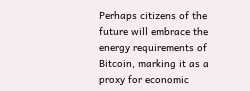Perhaps citizens of the future will embrace the energy requirements of Bitcoin, marking it as a proxy for economic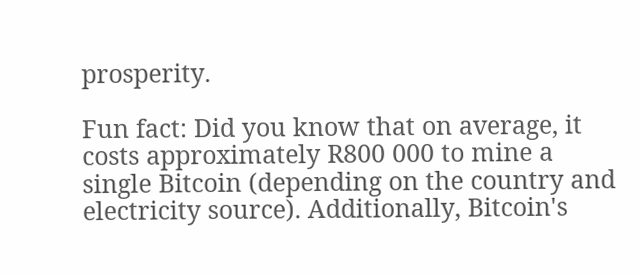prosperity.

Fun fact: Did you know that on average, it costs approximately R800 000 to mine a single Bitcoin (depending on the country and electricity source). Additionally, Bitcoin's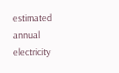estimated annual electricity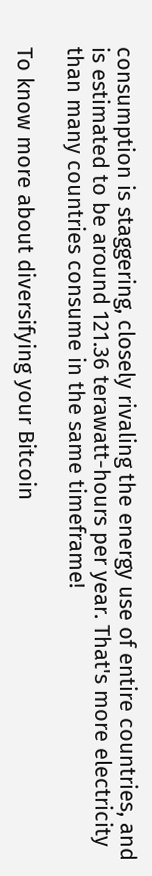consumption is staggering, closely rivaling the energy use of entire countries, and is estimated to be around 121.36 terawatt-hours per year. That's more electricity than many countries consume in the same timeframe!

To know more about diversifying your Bitcoin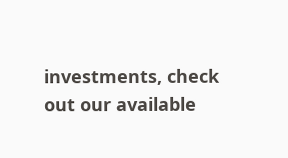investments, check out our available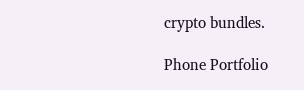crypto bundles.

Phone Portfolio